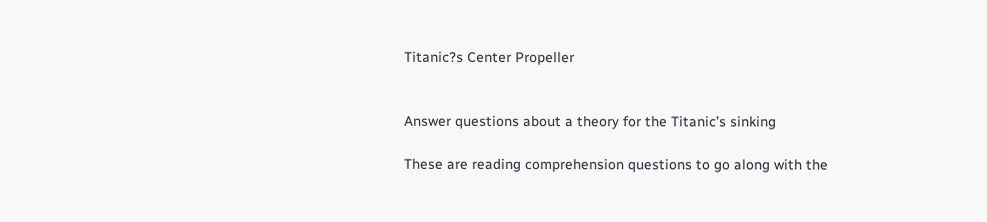Titanic?s Center Propeller


Answer questions about a theory for the Titanic’s sinking

These are reading comprehension questions to go along with the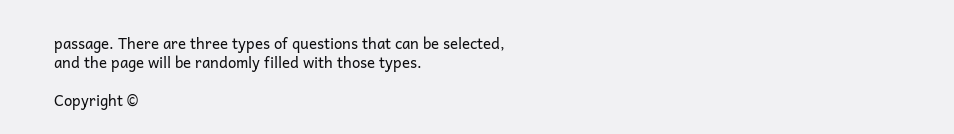passage. There are three types of questions that can be selected, and the page will be randomly filled with those types.

Copyright ©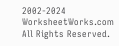2002-2024 WorksheetWorks.com All Rights Reserved.